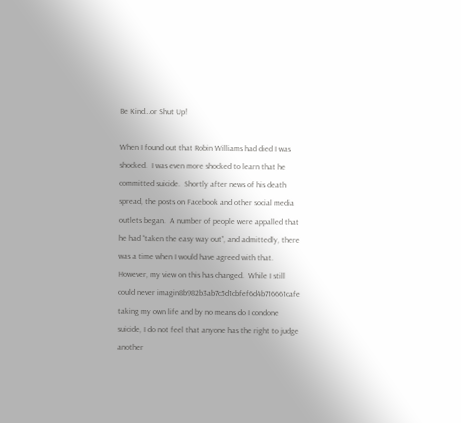Be Kind…or Shut Up!

When I found out that Robin Williams had died I was shocked.  I was even more shocked to learn that he committed suicide.  Shortly after news of his death spread, the posts on Facebook and other social media outlets began.  A number of people were appalled that he had “taken the easy way out”, and admittedly, there was a time when I would have agreed with that.  However, my view on this has changed.  While I still could never imagin8b982b3ab7c5d1cbfef6d4b716661cafe taking my own life and by no means do I condone suicide, I do not feel that anyone has the right to judge another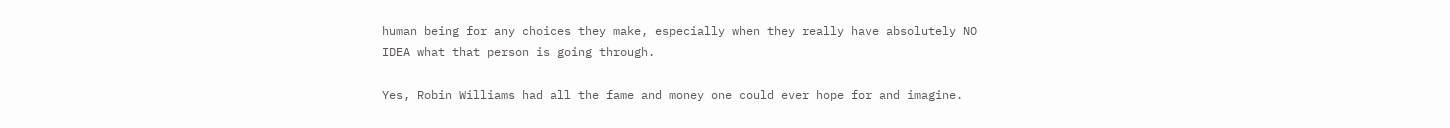human being for any choices they make, especially when they really have absolutely NO IDEA what that person is going through.

Yes, Robin Williams had all the fame and money one could ever hope for and imagine.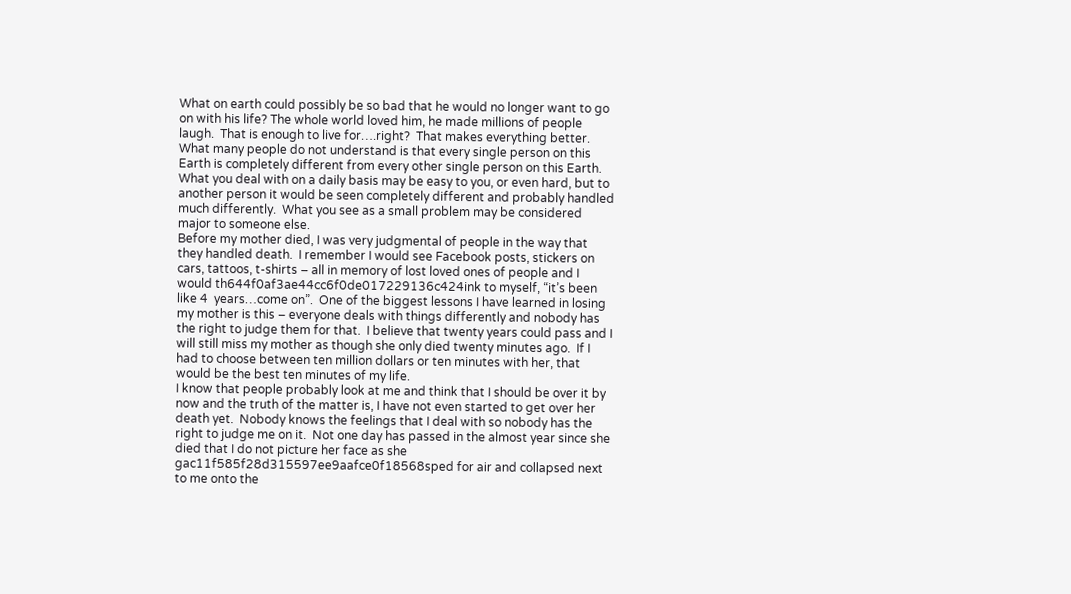What on earth could possibly be so bad that he would no longer want to go on with his life? The whole world loved him, he made millions of people laugh.  That is enough to live for….right?  That makes everything better.  What many people do not understand is that every single person on this Earth is completely different from every other single person on this Earth.  What you deal with on a daily basis may be easy to you, or even hard, but to another person it would be seen completely different and probably handled much differently.  What you see as a small problem may be considered major to someone else.
Before my mother died, I was very judgmental of people in the way that they handled death.  I remember I would see Facebook posts, stickers on cars, tattoos, t-shirts – all in memory of lost loved ones of people and I would th644f0af3ae44cc6f0de017229136c424ink to myself, “it’s been like 4  years…come on”.  One of the biggest lessons I have learned in losing my mother is this – everyone deals with things differently and nobody has the right to judge them for that.  I believe that twenty years could pass and I will still miss my mother as though she only died twenty minutes ago.  If I had to choose between ten million dollars or ten minutes with her, that would be the best ten minutes of my life.
I know that people probably look at me and think that I should be over it by now and the truth of the matter is, I have not even started to get over her death yet.  Nobody knows the feelings that I deal with so nobody has the right to judge me on it.  Not one day has passed in the almost year since she died that I do not picture her face as she gac11f585f28d315597ee9aafce0f18568sped for air and collapsed next to me onto the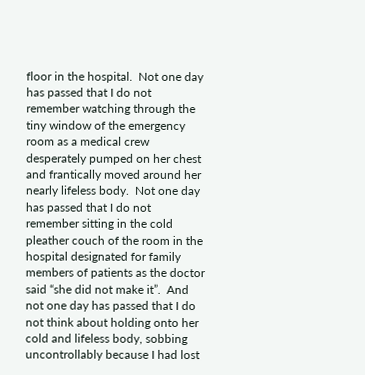floor in the hospital.  Not one day has passed that I do not remember watching through the tiny window of the emergency room as a medical crew desperately pumped on her chest and frantically moved around her nearly lifeless body.  Not one day has passed that I do not remember sitting in the cold pleather couch of the room in the hospital designated for family members of patients as the doctor said “she did not make it”.  And not one day has passed that I do not think about holding onto her cold and lifeless body, sobbing uncontrollably because I had lost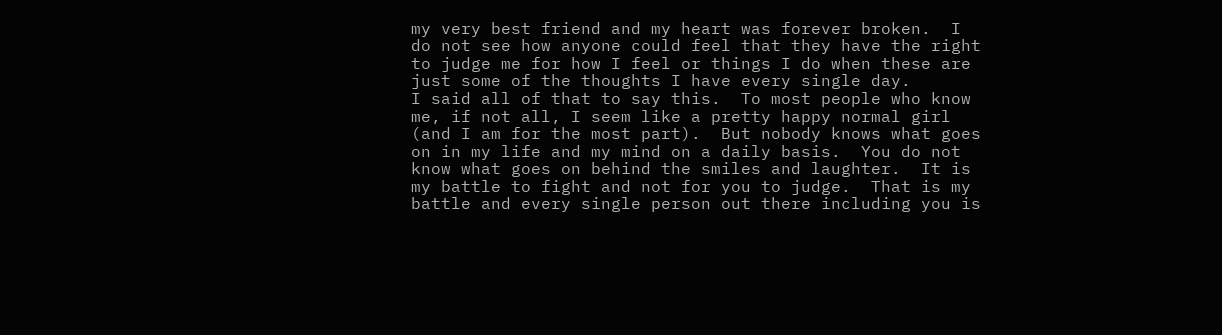my very best friend and my heart was forever broken.  I do not see how anyone could feel that they have the right to judge me for how I feel or things I do when these are just some of the thoughts I have every single day.
I said all of that to say this.  To most people who know me, if not all, I seem like a pretty happy normal girl (and I am for the most part).  But nobody knows what goes on in my life and my mind on a daily basis.  You do not know what goes on behind the smiles and laughter.  It is my battle to fight and not for you to judge.  That is my battle and every single person out there including you is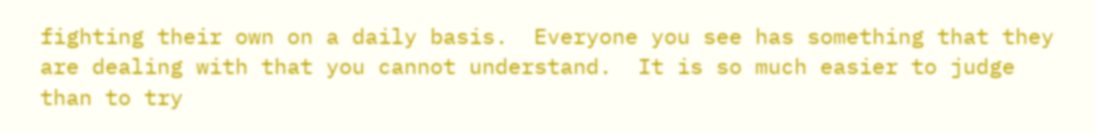fighting their own on a daily basis.  Everyone you see has something that they are dealing with that you cannot understand.  It is so much easier to judge than to try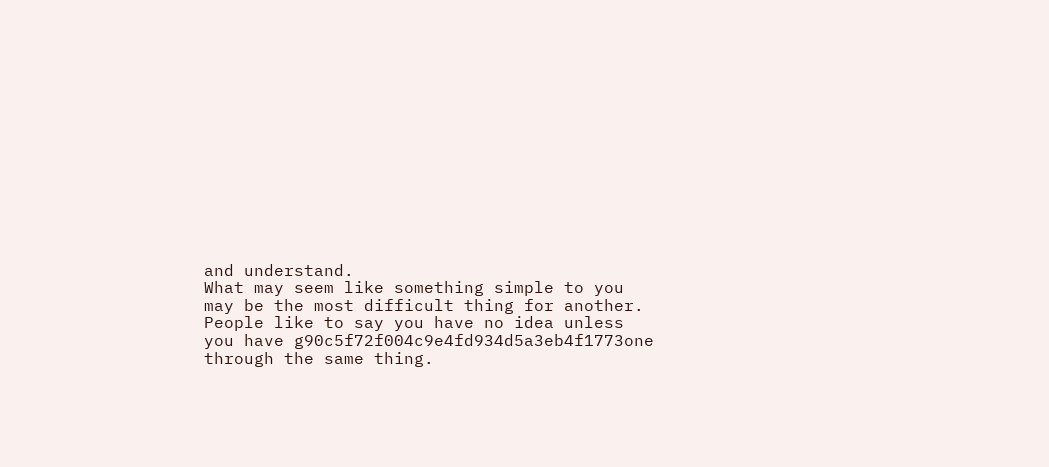and understand.
What may seem like something simple to you may be the most difficult thing for another.  People like to say you have no idea unless you have g90c5f72f004c9e4fd934d5a3eb4f1773one through the same thing.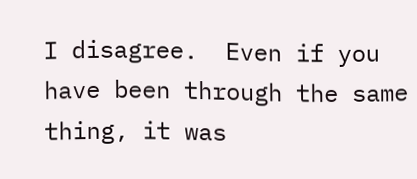I disagree.  Even if you have been through the same thing, it was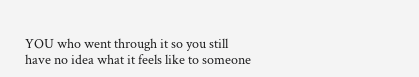YOU who went through it so you still have no idea what it feels like to someone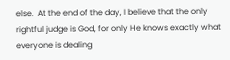else.  At the end of the day, I believe that the only rightful judge is God, for only He knows exactly what everyone is dealing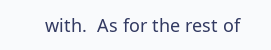with.  As for the rest of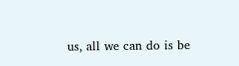us, all we can do is be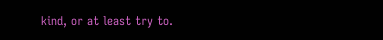kind, or at least try to.